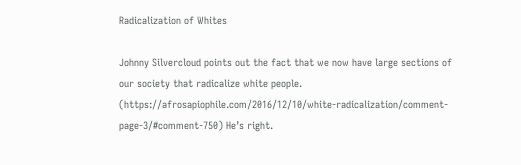Radicalization of Whites

Johnny Silvercloud points out the fact that we now have large sections of our society that radicalize white people. (https://afrosapiophile.com/2016/12/10/white-radicalization/comment-page-3/#comment-750) He’s right.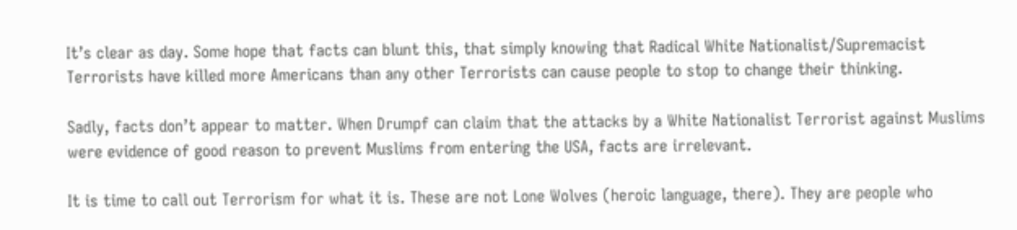It’s clear as day. Some hope that facts can blunt this, that simply knowing that Radical White Nationalist/Supremacist Terrorists have killed more Americans than any other Terrorists can cause people to stop to change their thinking.

Sadly, facts don’t appear to matter. When Drumpf can claim that the attacks by a White Nationalist Terrorist against Muslims were evidence of good reason to prevent Muslims from entering the USA, facts are irrelevant.

It is time to call out Terrorism for what it is. These are not Lone Wolves (heroic language, there). They are people who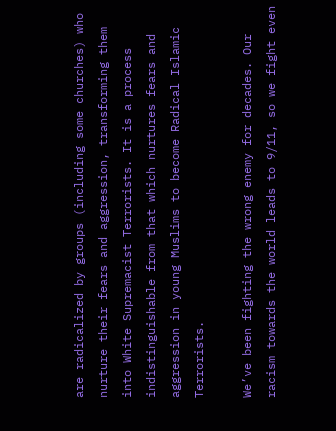are radicalized by groups (including some churches) who nurture their fears and aggression, transforming them into White Supremacist Terrorists. It is a process indistinguishable from that which nurtures fears and aggression in young Muslims to become Radical Islamic Terrorists.

We’ve been fighting the wrong enemy for decades. Our racism towards the world leads to 9/11, so we fight even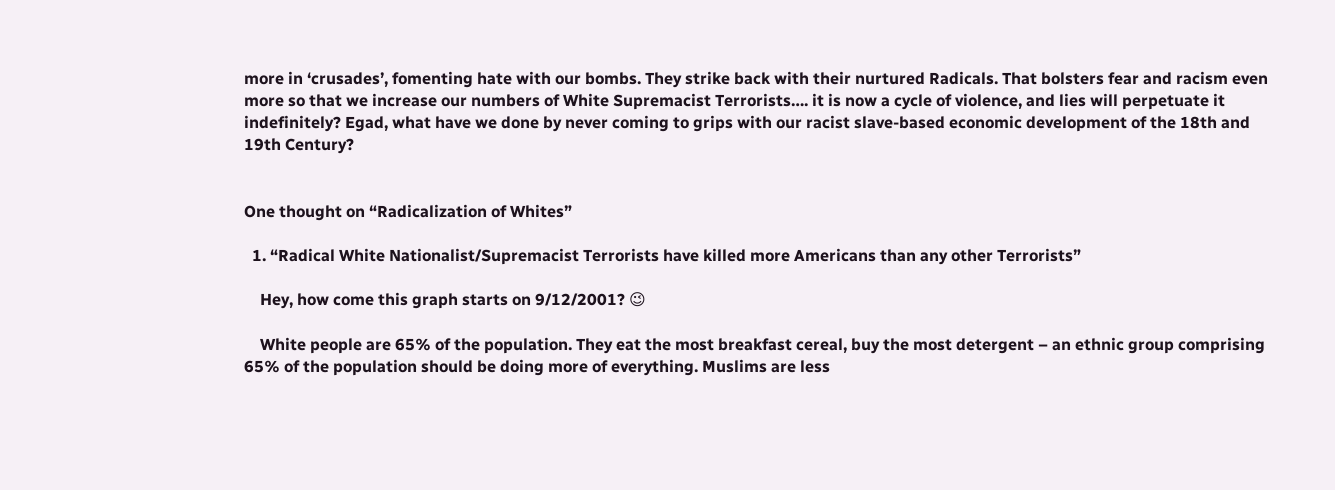more in ‘crusades’, fomenting hate with our bombs. They strike back with their nurtured Radicals. That bolsters fear and racism even more so that we increase our numbers of White Supremacist Terrorists…. it is now a cycle of violence, and lies will perpetuate it indefinitely? Egad, what have we done by never coming to grips with our racist slave-based economic development of the 18th and 19th Century?


One thought on “Radicalization of Whites”

  1. “Radical White Nationalist/Supremacist Terrorists have killed more Americans than any other Terrorists”

    Hey, how come this graph starts on 9/12/2001? 😉

    White people are 65% of the population. They eat the most breakfast cereal, buy the most detergent – an ethnic group comprising 65% of the population should be doing more of everything. Muslims are less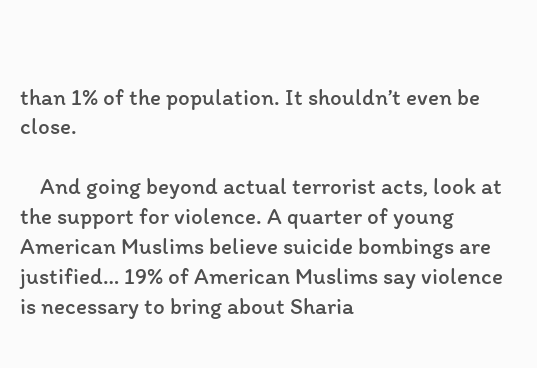than 1% of the population. It shouldn’t even be close.

    And going beyond actual terrorist acts, look at the support for violence. A quarter of young American Muslims believe suicide bombings are justified… 19% of American Muslims say violence is necessary to bring about Sharia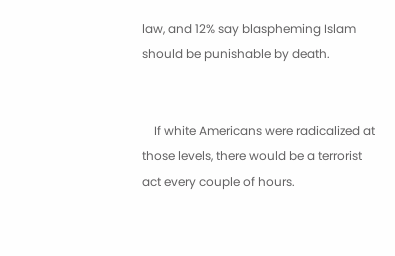law, and 12% say blaspheming Islam should be punishable by death.


    If white Americans were radicalized at those levels, there would be a terrorist act every couple of hours.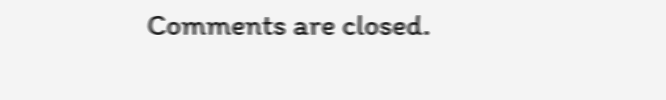Comments are closed.